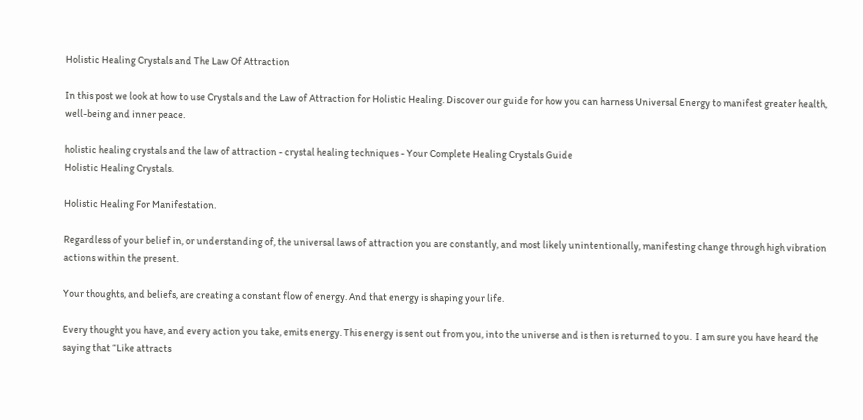Holistic Healing Crystals and The Law Of Attraction

In this post we look at how to use Crystals and the Law of Attraction for Holistic Healing. Discover our guide for how you can harness Universal Energy to manifest greater health, well-being and inner peace.

holistic healing crystals and the law of attraction - crystal healing techniques - Your Complete Healing Crystals Guide
Holistic Healing Crystals.

Holistic Healing For Manifestation.

Regardless of your belief in, or understanding of, the universal laws of attraction you are constantly, and most likely unintentionally, manifesting change through high vibration actions within the present.

Your thoughts, and beliefs, are creating a constant flow of energy. And that energy is shaping your life.

Every thought you have, and every action you take, emits energy. This energy is sent out from you, into the universe and is then is returned to you.  I am sure you have heard the saying that “Like attracts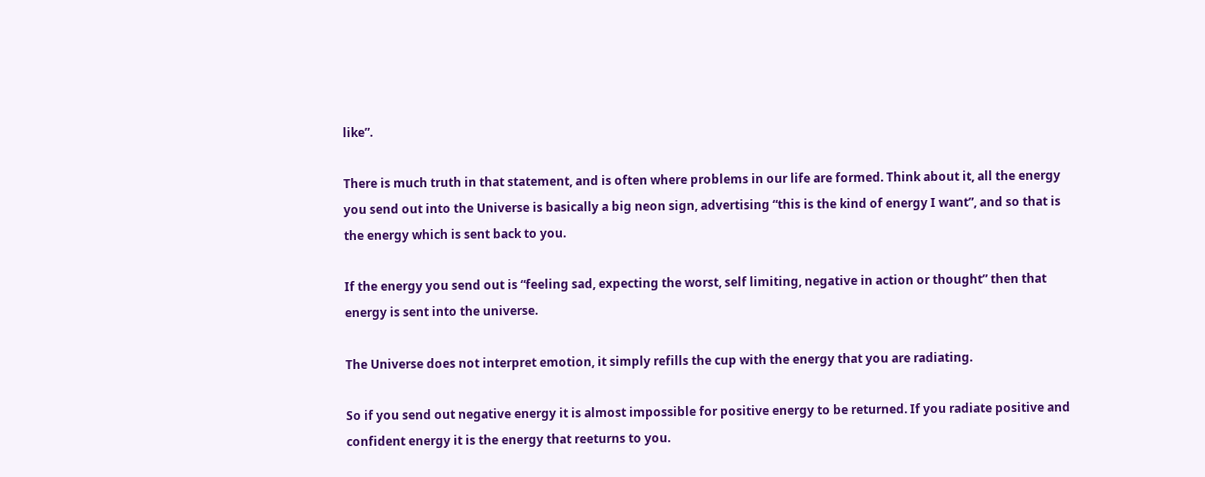like”.

There is much truth in that statement, and is often where problems in our life are formed. Think about it, all the energy you send out into the Universe is basically a big neon sign, advertising “this is the kind of energy I want”, and so that is the energy which is sent back to you.

If the energy you send out is “feeling sad, expecting the worst, self limiting, negative in action or thought” then that energy is sent into the universe.

The Universe does not interpret emotion, it simply refills the cup with the energy that you are radiating.

So if you send out negative energy it is almost impossible for positive energy to be returned. If you radiate positive and confident energy it is the energy that reeturns to you.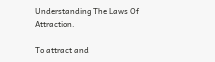Understanding The Laws Of Attraction.

To attract and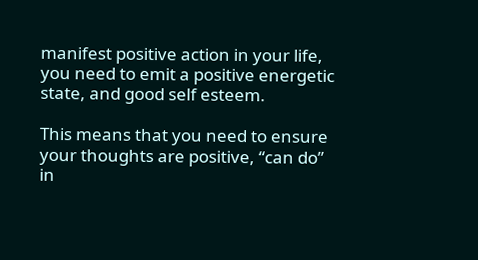manifest positive action in your life, you need to emit a positive energetic state, and good self esteem.

This means that you need to ensure your thoughts are positive, “can do” in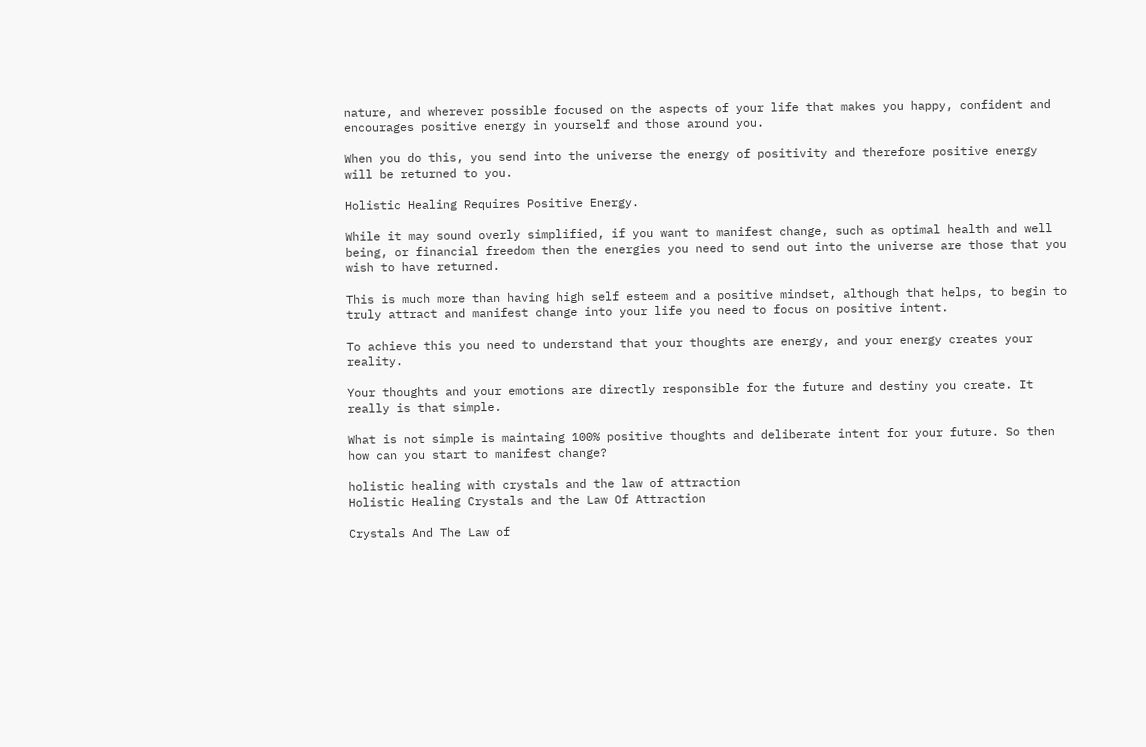nature, and wherever possible focused on the aspects of your life that makes you happy, confident and encourages positive energy in yourself and those around you.

When you do this, you send into the universe the energy of positivity and therefore positive energy will be returned to you.

Holistic Healing Requires Positive Energy.

While it may sound overly simplified, if you want to manifest change, such as optimal health and well being, or financial freedom then the energies you need to send out into the universe are those that you wish to have returned.

This is much more than having high self esteem and a positive mindset, although that helps, to begin to truly attract and manifest change into your life you need to focus on positive intent.

To achieve this you need to understand that your thoughts are energy, and your energy creates your reality.

Your thoughts and your emotions are directly responsible for the future and destiny you create. It really is that simple.

What is not simple is maintaing 100% positive thoughts and deliberate intent for your future. So then how can you start to manifest change?

holistic healing with crystals and the law of attraction
Holistic Healing Crystals and the Law Of Attraction

Crystals And The Law of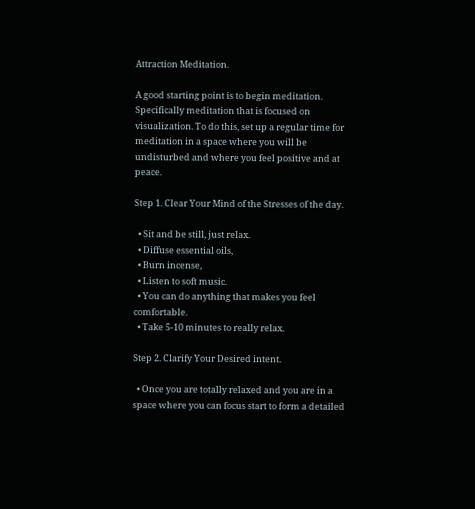Attraction Meditation.

A good starting point is to begin meditation. Specifically meditation that is focused on visualization. To do this, set up a regular time for meditation in a space where you will be undisturbed and where you feel positive and at peace.

Step 1. Clear Your Mind of the Stresses of the day.

  • Sit and be still, just relax.
  • Diffuse essential oils,
  • Burn incense,
  • Listen to soft music.
  • You can do anything that makes you feel comfortable.
  • Take 5-10 minutes to really relax.

Step 2. Clarify Your Desired intent.

  • Once you are totally relaxed and you are in a space where you can focus start to form a detailed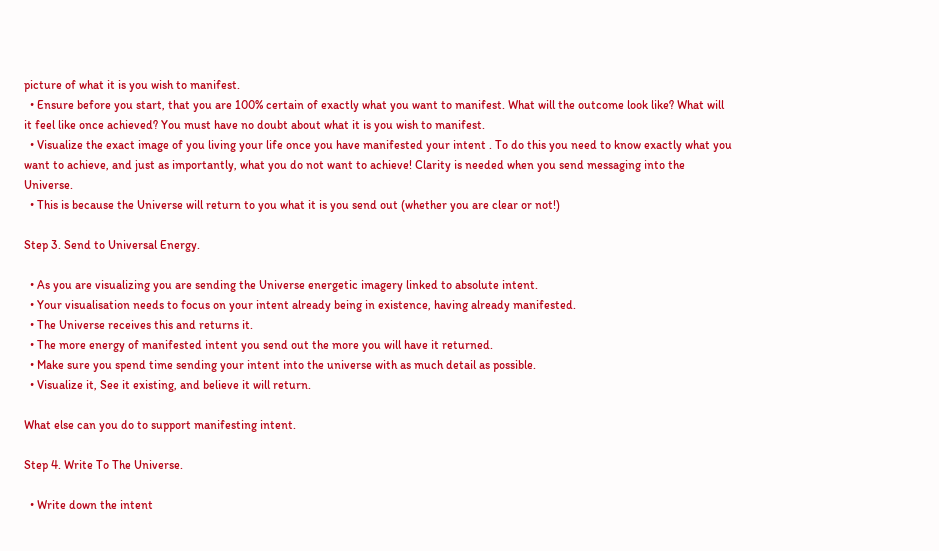picture of what it is you wish to manifest.
  • Ensure before you start, that you are 100% certain of exactly what you want to manifest. What will the outcome look like? What will it feel like once achieved? You must have no doubt about what it is you wish to manifest.
  • Visualize the exact image of you living your life once you have manifested your intent . To do this you need to know exactly what you want to achieve, and just as importantly, what you do not want to achieve! Clarity is needed when you send messaging into the Universe.
  • This is because the Universe will return to you what it is you send out (whether you are clear or not!)

Step 3. Send to Universal Energy.

  • As you are visualizing you are sending the Universe energetic imagery linked to absolute intent.
  • Your visualisation needs to focus on your intent already being in existence, having already manifested.
  • The Universe receives this and returns it.
  • The more energy of manifested intent you send out the more you will have it returned.
  • Make sure you spend time sending your intent into the universe with as much detail as possible.
  • Visualize it, See it existing, and believe it will return.

What else can you do to support manifesting intent.

Step 4. Write To The Universe.

  • Write down the intent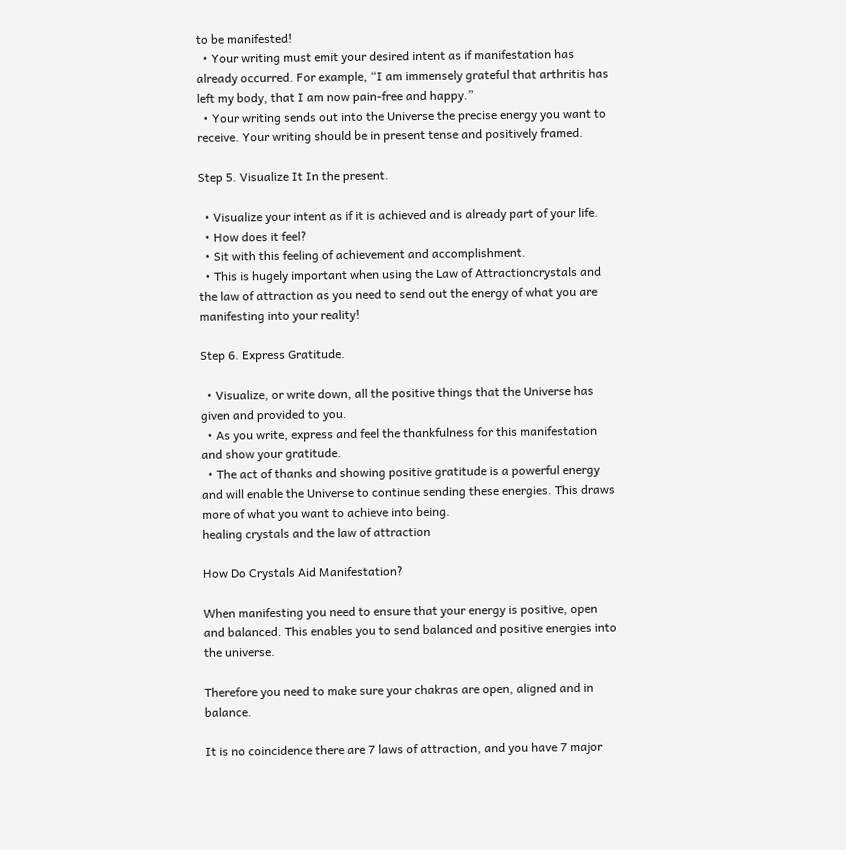to be manifested!
  • Your writing must emit your desired intent as if manifestation has already occurred. For example, “I am immensely grateful that arthritis has left my body, that I am now pain-free and happy.”
  • Your writing sends out into the Universe the precise energy you want to receive. Your writing should be in present tense and positively framed.

Step 5. Visualize It In the present.

  • Visualize your intent as if it is achieved and is already part of your life.
  • How does it feel?
  • Sit with this feeling of achievement and accomplishment.
  • This is hugely important when using the Law of Attractioncrystals and the law of attraction as you need to send out the energy of what you are manifesting into your reality!

Step 6. Express Gratitude.

  • Visualize, or write down, all the positive things that the Universe has given and provided to you.
  • As you write, express and feel the thankfulness for this manifestation and show your gratitude.
  • The act of thanks and showing positive gratitude is a powerful energy and will enable the Universe to continue sending these energies. This draws more of what you want to achieve into being.
healing crystals and the law of attraction

How Do Crystals Aid Manifestation?

When manifesting you need to ensure that your energy is positive, open and balanced. This enables you to send balanced and positive energies into the universe.

Therefore you need to make sure your chakras are open, aligned and in balance.

It is no coincidence there are 7 laws of attraction, and you have 7 major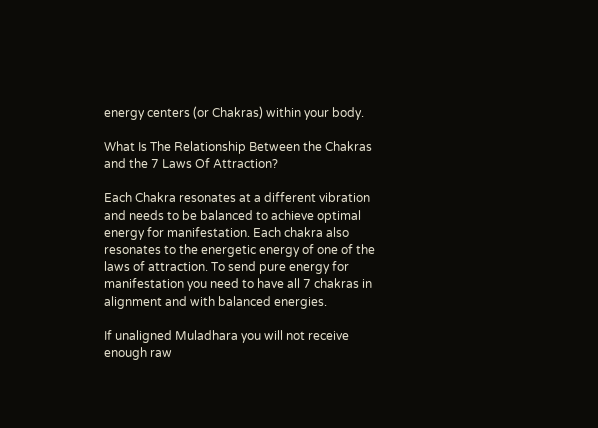energy centers (or Chakras) within your body.

What Is The Relationship Between the Chakras and the 7 Laws Of Attraction?

Each Chakra resonates at a different vibration and needs to be balanced to achieve optimal energy for manifestation. Each chakra also resonates to the energetic energy of one of the laws of attraction. To send pure energy for manifestation you need to have all 7 chakras in alignment and with balanced energies.

If unaligned Muladhara you will not receive enough raw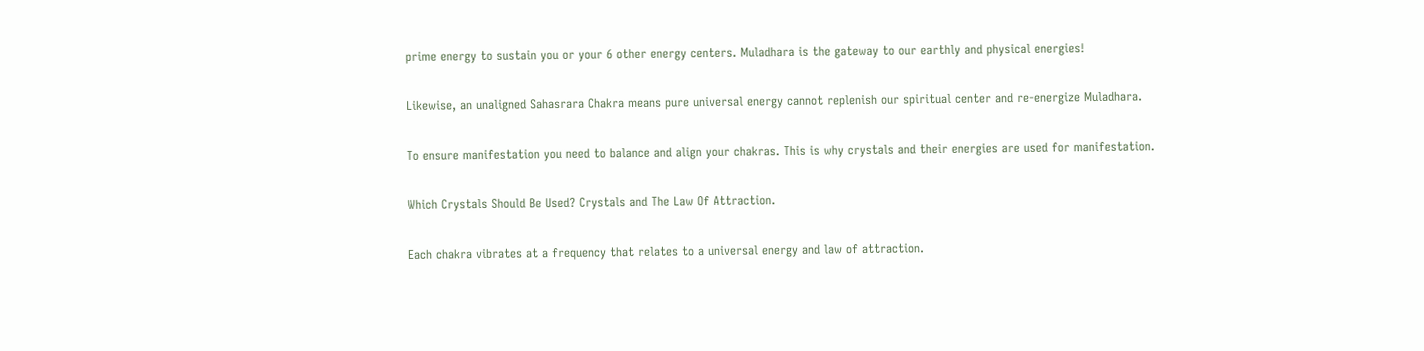prime energy to sustain you or your 6 other energy centers. Muladhara is the gateway to our earthly and physical energies!

Likewise, an unaligned Sahasrara Chakra means pure universal energy cannot replenish our spiritual center and re-energize Muladhara.

To ensure manifestation you need to balance and align your chakras. This is why crystals and their energies are used for manifestation.

Which Crystals Should Be Used? Crystals and The Law Of Attraction.

Each chakra vibrates at a frequency that relates to a universal energy and law of attraction.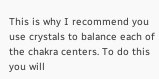This is why I recommend you use crystals to balance each of the chakra centers. To do this you will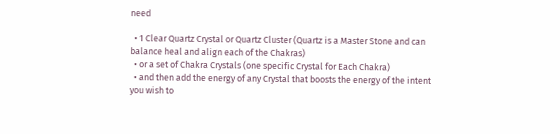need

  • 1 Clear Quartz Crystal or Quartz Cluster (Quartz is a Master Stone and can balance heal and align each of the Chakras)
  • or a set of Chakra Crystals (one specific Crystal for Each Chakra)
  • and then add the energy of any Crystal that boosts the energy of the intent you wish to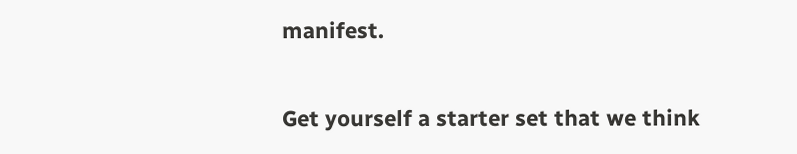manifest.

Get yourself a starter set that we think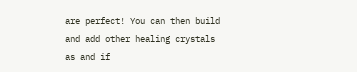are perfect! You can then build and add other healing crystals as and if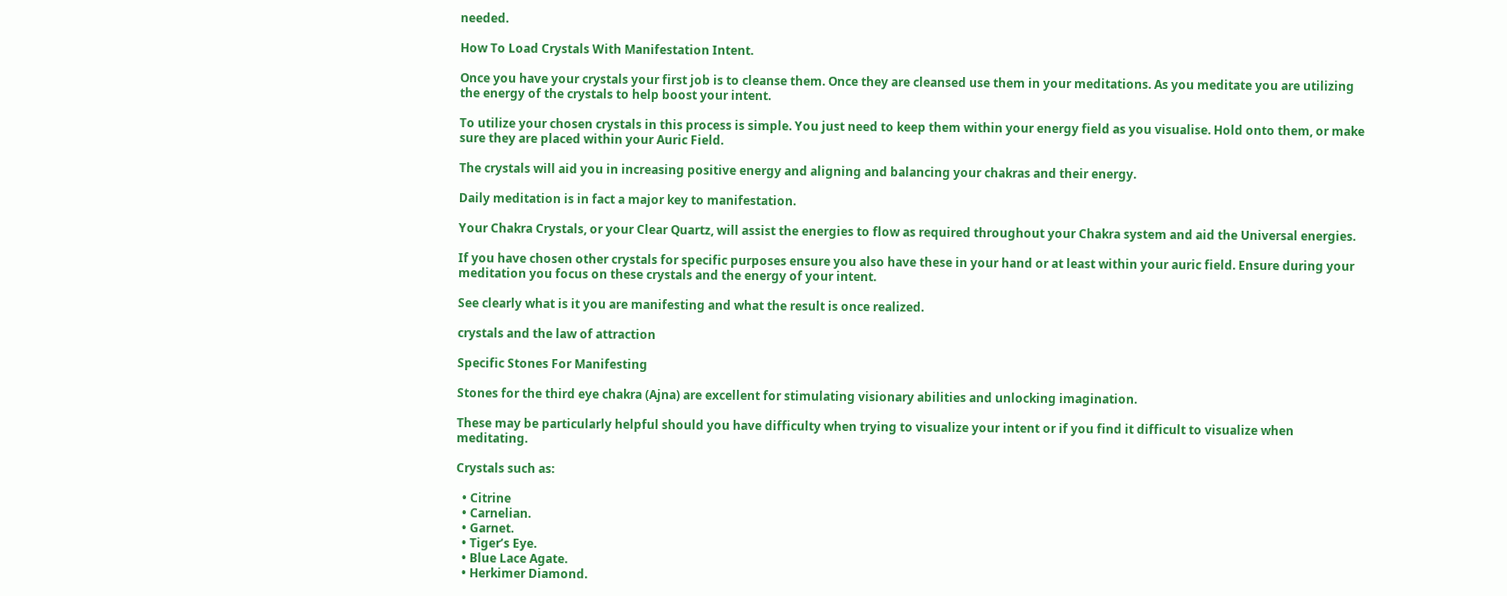needed.

How To Load Crystals With Manifestation Intent.

Once you have your crystals your first job is to cleanse them. Once they are cleansed use them in your meditations. As you meditate you are utilizing the energy of the crystals to help boost your intent.

To utilize your chosen crystals in this process is simple. You just need to keep them within your energy field as you visualise. Hold onto them, or make sure they are placed within your Auric Field.

The crystals will aid you in increasing positive energy and aligning and balancing your chakras and their energy.

Daily meditation is in fact a major key to manifestation.

Your Chakra Crystals, or your Clear Quartz, will assist the energies to flow as required throughout your Chakra system and aid the Universal energies.

If you have chosen other crystals for specific purposes ensure you also have these in your hand or at least within your auric field. Ensure during your meditation you focus on these crystals and the energy of your intent.

See clearly what is it you are manifesting and what the result is once realized.

crystals and the law of attraction

Specific Stones For Manifesting

Stones for the third eye chakra (Ajna) are excellent for stimulating visionary abilities and unlocking imagination.

These may be particularly helpful should you have difficulty when trying to visualize your intent or if you find it difficult to visualize when meditating.

Crystals such as:

  • Citrine
  • Carnelian.
  • Garnet.
  • Tiger’s Eye.
  • Blue Lace Agate.
  • Herkimer Diamond.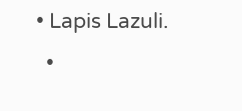• Lapis Lazuli.
  •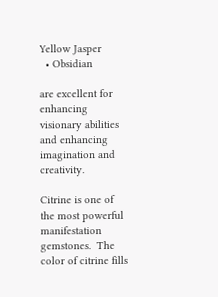Yellow Jasper
  • Obsidian

are excellent for enhancing visionary abilities and enhancing imagination and creativity.

Citrine is one of the most powerful manifestation gemstones.  The color of citrine fills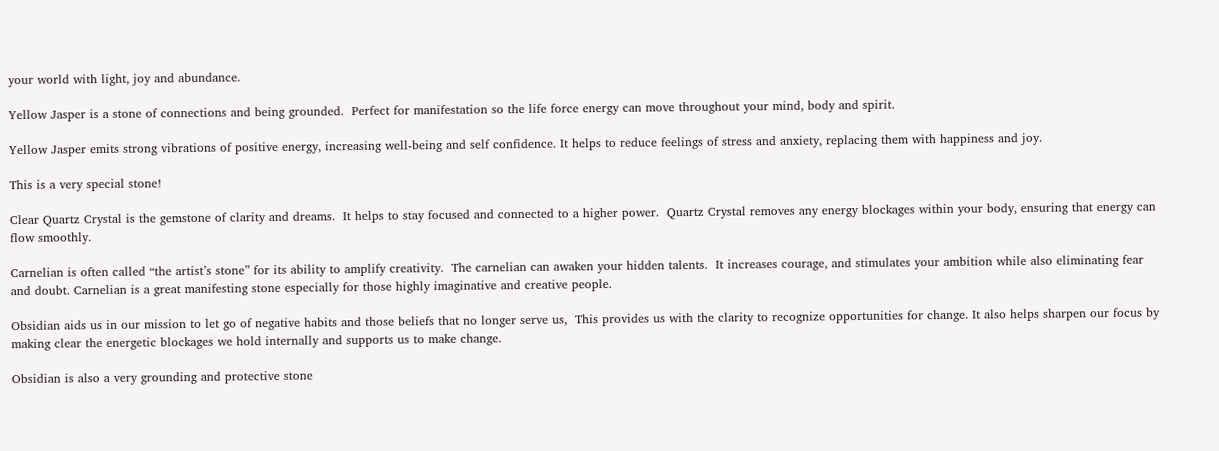your world with light, joy and abundance.

Yellow Jasper is a stone of connections and being grounded.  Perfect for manifestation so the life force energy can move throughout your mind, body and spirit.

Yellow Jasper emits strong vibrations of positive energy, increasing well-being and self confidence. It helps to reduce feelings of stress and anxiety, replacing them with happiness and joy.

This is a very special stone!

Clear Quartz Crystal is the gemstone of clarity and dreams.  It helps to stay focused and connected to a higher power.  Quartz Crystal removes any energy blockages within your body, ensuring that energy can flow smoothly.

Carnelian is often called “the artist’s stone” for its ability to amplify creativity.  The carnelian can awaken your hidden talents.  It increases courage, and stimulates your ambition while also eliminating fear and doubt. Carnelian is a great manifesting stone especially for those highly imaginative and creative people.

Obsidian aids us in our mission to let go of negative habits and those beliefs that no longer serve us,  This provides us with the clarity to recognize opportunities for change. It also helps sharpen our focus by making clear the energetic blockages we hold internally and supports us to make change.

Obsidian is also a very grounding and protective stone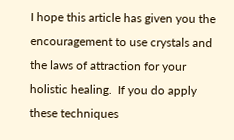I hope this article has given you the encouragement to use crystals and the laws of attraction for your holistic healing.  If you do apply these techniques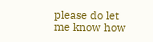please do let me know how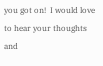you got on!  I would love to hear your thoughts and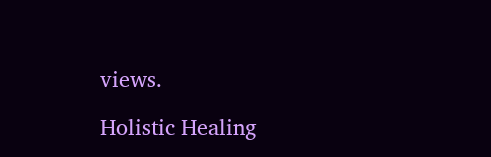views.

Holistic Healing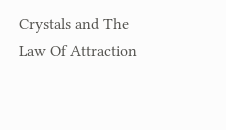Crystals and The Law Of Attraction